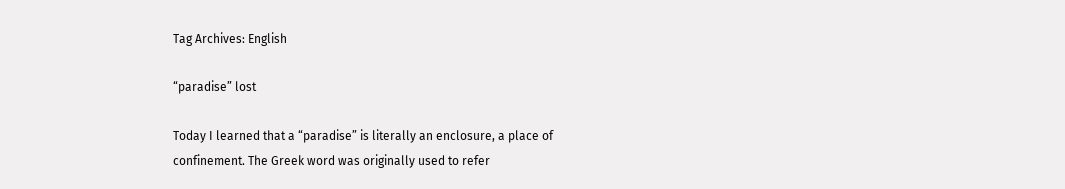Tag Archives: English

“paradise” lost

Today I learned that a “paradise” is literally an enclosure, a place of confinement. The Greek word was originally used to refer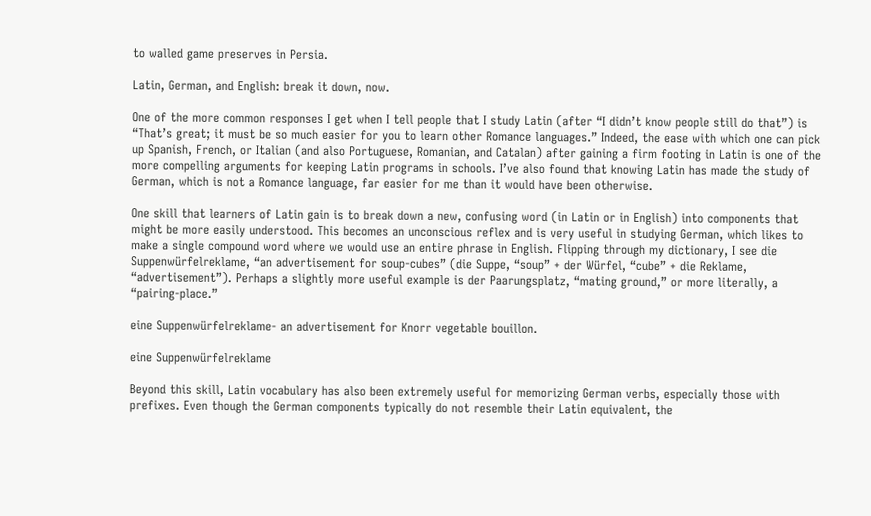to walled game preserves in Persia.

Latin, German, and English: break it down, now.

One of the more common responses I get when I tell people that I study Latin (after “I didn’t know people still do that”) is “That’s great; it must be so much easier for you to learn other Romance languages.” Indeed, the ease with which one can pick up Spanish, French, or Italian (and also Portuguese, Romanian, and Catalan) after gaining a firm footing in Latin is one of the more compelling arguments for keeping Latin programs in schools. I’ve also found that knowing Latin has made the study of German, which is not a Romance language, far easier for me than it would have been otherwise.

One skill that learners of Latin gain is to break down a new, confusing word (in Latin or in English) into components that might be more easily understood. This becomes an unconscious reflex and is very useful in studying German, which likes to make a single compound word where we would use an entire phrase in English. Flipping through my dictionary, I see die Suppenwürfelreklame, “an advertisement for soup-cubes” (die Suppe, “soup” + der Würfel, “cube” + die Reklame, “advertisement”). Perhaps a slightly more useful example is der Paarungsplatz, “mating ground,” or more literally, a “pairing-place.”

eine Suppenwürfelreklame- an advertisement for Knorr vegetable bouillon.

eine Suppenwürfelreklame

Beyond this skill, Latin vocabulary has also been extremely useful for memorizing German verbs, especially those with prefixes. Even though the German components typically do not resemble their Latin equivalent, the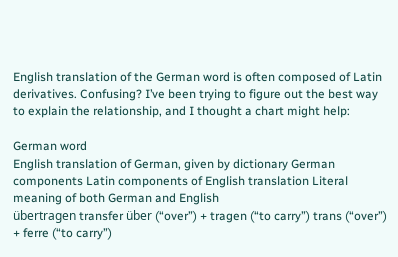English translation of the German word is often composed of Latin derivatives. Confusing? I’ve been trying to figure out the best way to explain the relationship, and I thought a chart might help:

German word
English translation of German, given by dictionary German components Latin components of English translation Literal meaning of both German and English
übertragen transfer über (“over”) + tragen (“to carry”) trans (“over”) + ferre (“to carry”)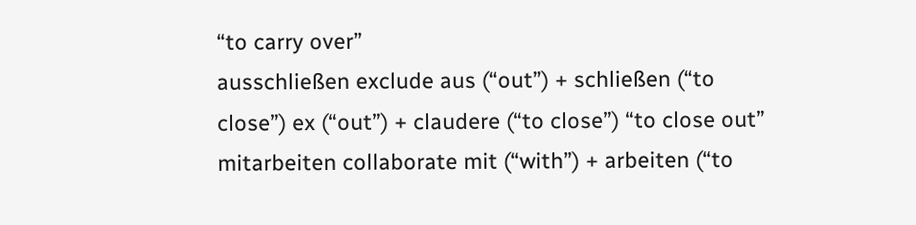“to carry over”
ausschließen exclude aus (“out”) + schließen (“to close”) ex (“out”) + claudere (“to close”) “to close out”
mitarbeiten collaborate mit (“with”) + arbeiten (“to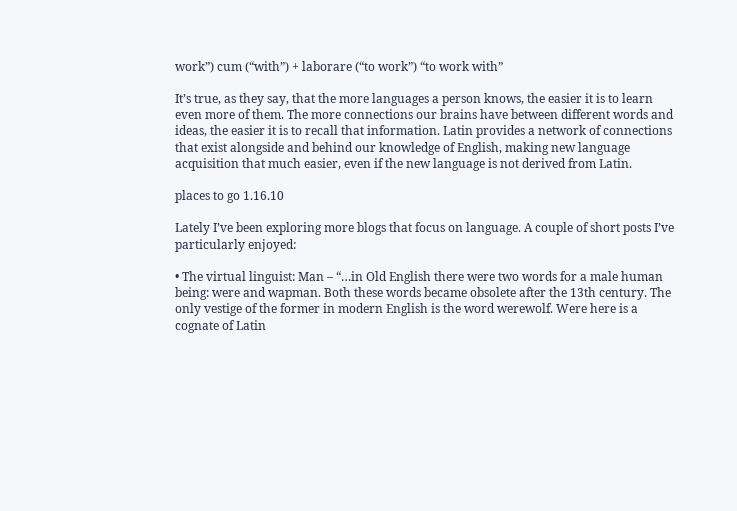work”) cum (“with”) + laborare (“to work”) “to work with”

It’s true, as they say, that the more languages a person knows, the easier it is to learn even more of them. The more connections our brains have between different words and ideas, the easier it is to recall that information. Latin provides a network of connections that exist alongside and behind our knowledge of English, making new language acquisition that much easier, even if the new language is not derived from Latin.

places to go 1.16.10

Lately I’ve been exploring more blogs that focus on language. A couple of short posts I’ve particularly enjoyed:

• The virtual linguist: Man – “…in Old English there were two words for a male human being: were and wapman. Both these words became obsolete after the 13th century. The only vestige of the former in modern English is the word werewolf. Were here is a cognate of Latin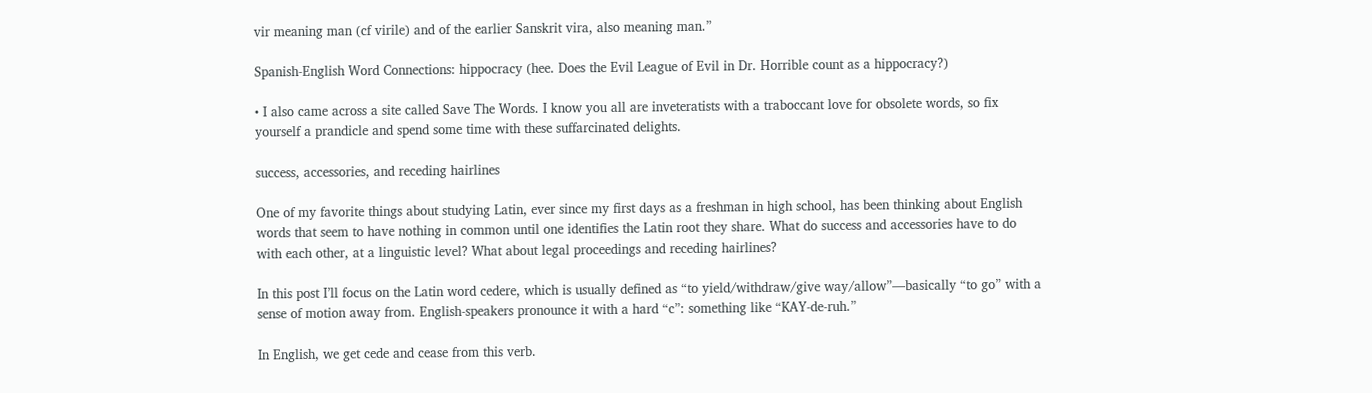vir meaning man (cf virile) and of the earlier Sanskrit vira, also meaning man.”

Spanish-English Word Connections: hippocracy (hee. Does the Evil League of Evil in Dr. Horrible count as a hippocracy?)

• I also came across a site called Save The Words. I know you all are inveteratists with a traboccant love for obsolete words, so fix yourself a prandicle and spend some time with these suffarcinated delights.

success, accessories, and receding hairlines

One of my favorite things about studying Latin, ever since my first days as a freshman in high school, has been thinking about English words that seem to have nothing in common until one identifies the Latin root they share. What do success and accessories have to do with each other, at a linguistic level? What about legal proceedings and receding hairlines?

In this post I’ll focus on the Latin word cedere, which is usually defined as “to yield/withdraw/give way/allow”—basically “to go” with a sense of motion away from. English-speakers pronounce it with a hard “c”: something like “KAY-de-ruh.”

In English, we get cede and cease from this verb.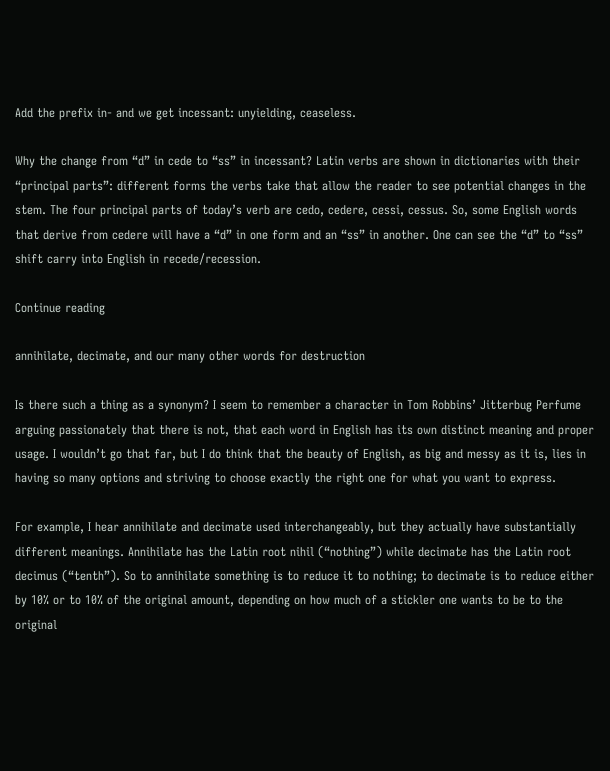Add the prefix in- and we get incessant: unyielding, ceaseless.

Why the change from “d” in cede to “ss” in incessant? Latin verbs are shown in dictionaries with their “principal parts”: different forms the verbs take that allow the reader to see potential changes in the stem. The four principal parts of today’s verb are cedo, cedere, cessi, cessus. So, some English words that derive from cedere will have a “d” in one form and an “ss” in another. One can see the “d” to “ss” shift carry into English in recede/recession.

Continue reading

annihilate, decimate, and our many other words for destruction

Is there such a thing as a synonym? I seem to remember a character in Tom Robbins’ Jitterbug Perfume arguing passionately that there is not, that each word in English has its own distinct meaning and proper usage. I wouldn’t go that far, but I do think that the beauty of English, as big and messy as it is, lies in having so many options and striving to choose exactly the right one for what you want to express.

For example, I hear annihilate and decimate used interchangeably, but they actually have substantially different meanings. Annihilate has the Latin root nihil (“nothing”) while decimate has the Latin root decimus (“tenth”). So to annihilate something is to reduce it to nothing; to decimate is to reduce either by 10% or to 10% of the original amount, depending on how much of a stickler one wants to be to the original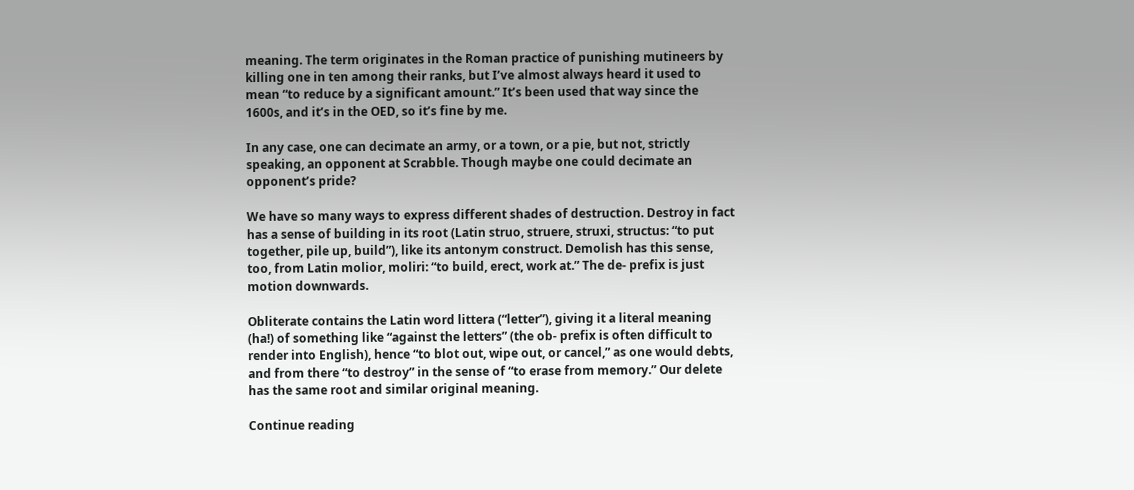meaning. The term originates in the Roman practice of punishing mutineers by killing one in ten among their ranks, but I’ve almost always heard it used to mean “to reduce by a significant amount.” It’s been used that way since the 1600s, and it’s in the OED, so it’s fine by me.

In any case, one can decimate an army, or a town, or a pie, but not, strictly speaking, an opponent at Scrabble. Though maybe one could decimate an opponent’s pride?

We have so many ways to express different shades of destruction. Destroy in fact has a sense of building in its root (Latin struo, struere, struxi, structus: “to put together, pile up, build”), like its antonym construct. Demolish has this sense, too, from Latin molior, moliri: “to build, erect, work at.” The de- prefix is just motion downwards.

Obliterate contains the Latin word littera (“letter”), giving it a literal meaning (ha!) of something like “against the letters” (the ob- prefix is often difficult to render into English), hence “to blot out, wipe out, or cancel,” as one would debts, and from there “to destroy” in the sense of “to erase from memory.” Our delete has the same root and similar original meaning.

Continue reading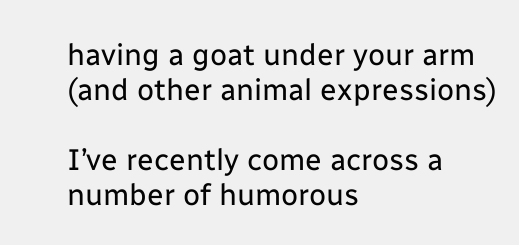having a goat under your arm (and other animal expressions)

I’ve recently come across a number of humorous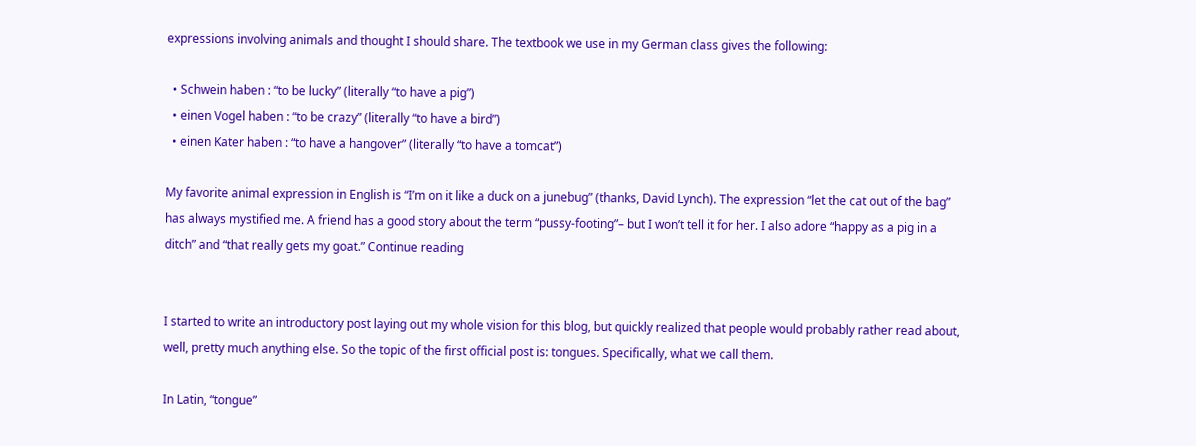expressions involving animals and thought I should share. The textbook we use in my German class gives the following:

  • Schwein haben : “to be lucky” (literally “to have a pig”)
  • einen Vogel haben : “to be crazy” (literally “to have a bird”)
  • einen Kater haben : “to have a hangover” (literally “to have a tomcat”)

My favorite animal expression in English is “I’m on it like a duck on a junebug” (thanks, David Lynch). The expression “let the cat out of the bag” has always mystified me. A friend has a good story about the term “pussy-footing”– but I won’t tell it for her. I also adore “happy as a pig in a ditch” and “that really gets my goat.” Continue reading


I started to write an introductory post laying out my whole vision for this blog, but quickly realized that people would probably rather read about, well, pretty much anything else. So the topic of the first official post is: tongues. Specifically, what we call them.

In Latin, “tongue”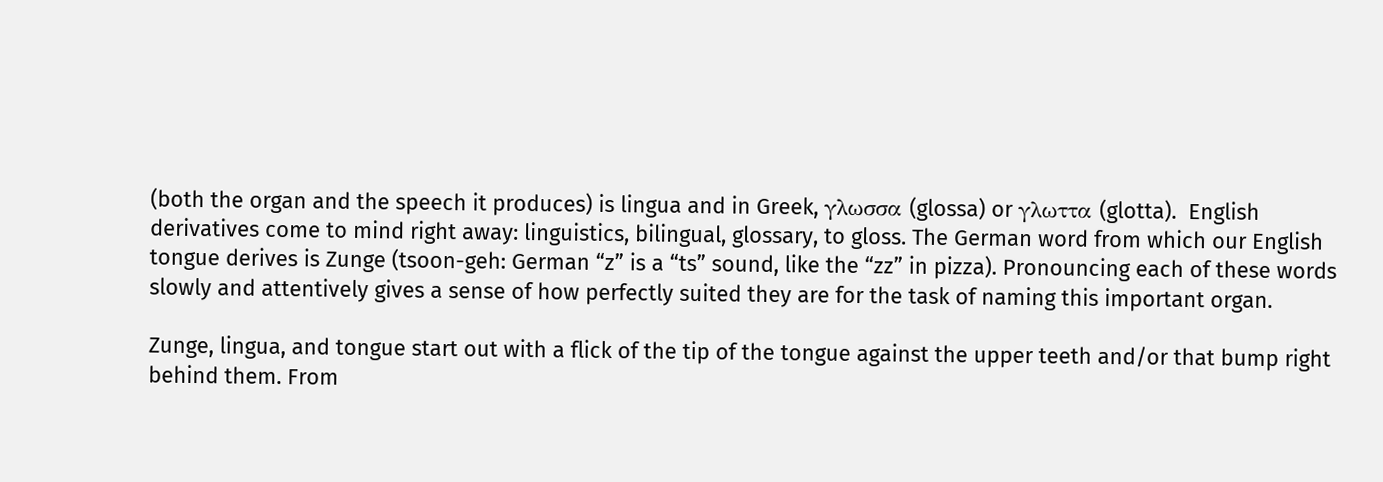(both the organ and the speech it produces) is lingua and in Greek, γλωσσα (glossa) or γλωττα (glotta).  English derivatives come to mind right away: linguistics, bilingual, glossary, to gloss. The German word from which our English tongue derives is Zunge (tsoon-geh: German “z” is a “ts” sound, like the “zz” in pizza). Pronouncing each of these words slowly and attentively gives a sense of how perfectly suited they are for the task of naming this important organ.

Zunge, lingua, and tongue start out with a flick of the tip of the tongue against the upper teeth and/or that bump right behind them. From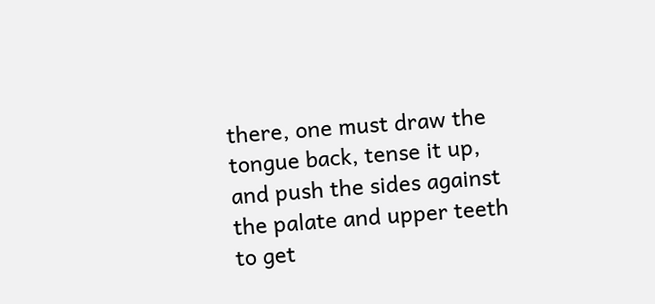there, one must draw the tongue back, tense it up, and push the sides against the palate and upper teeth to get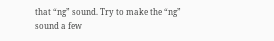that “ng” sound. Try to make the “ng” sound a few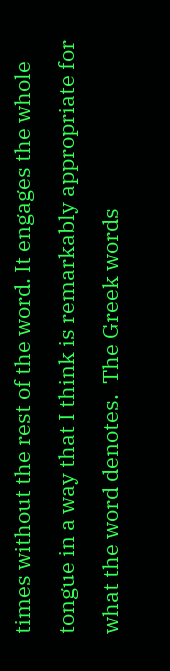times without the rest of the word. It engages the whole tongue in a way that I think is remarkably appropriate for what the word denotes.  The Greek words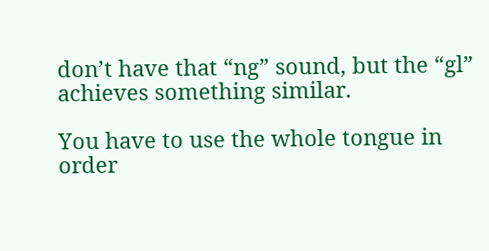don’t have that “ng” sound, but the “gl” achieves something similar.

You have to use the whole tongue in order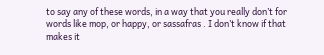to say any of these words, in a way that you really don’t for words like mop, or happy, or sassafras . I don’t know if that makes it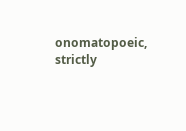onomatopoeic, strictly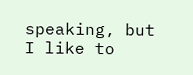speaking, but I like to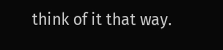think of it that way.